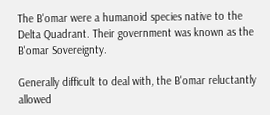The B'omar were a humanoid species native to the Delta Quadrant. Their government was known as the B'omar Sovereignty.

Generally difficult to deal with, the B'omar reluctantly allowed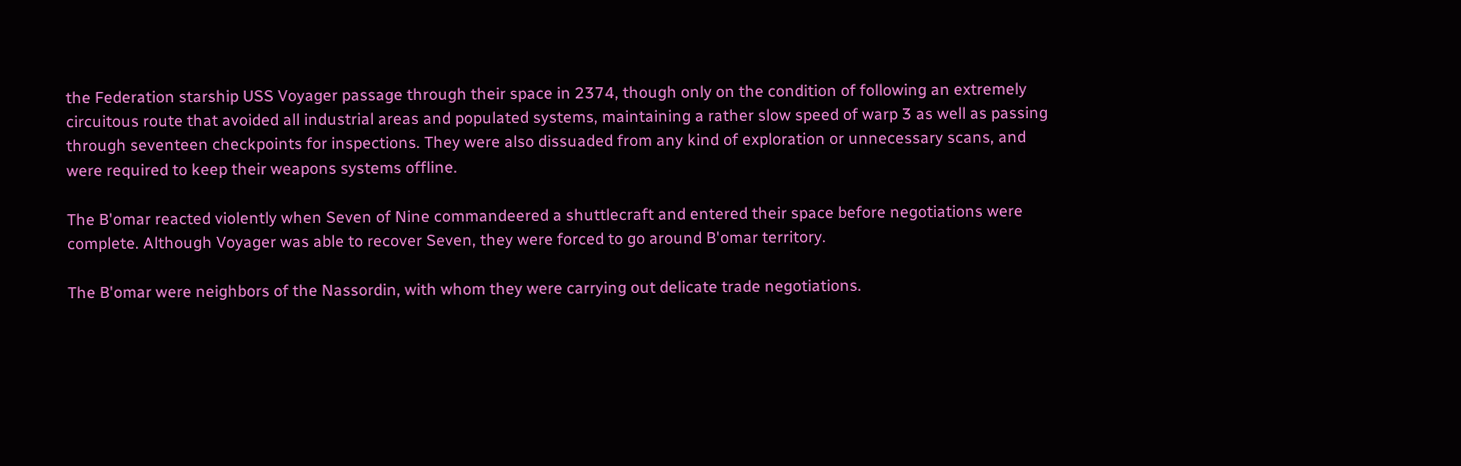the Federation starship USS Voyager passage through their space in 2374, though only on the condition of following an extremely circuitous route that avoided all industrial areas and populated systems, maintaining a rather slow speed of warp 3 as well as passing through seventeen checkpoints for inspections. They were also dissuaded from any kind of exploration or unnecessary scans, and were required to keep their weapons systems offline.

The B'omar reacted violently when Seven of Nine commandeered a shuttlecraft and entered their space before negotiations were complete. Although Voyager was able to recover Seven, they were forced to go around B'omar territory.

The B'omar were neighbors of the Nassordin, with whom they were carrying out delicate trade negotiations.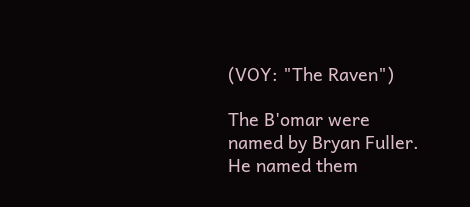(VOY: "The Raven")

The B'omar were named by Bryan Fuller. He named them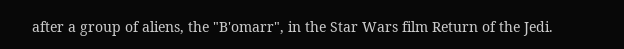after a group of aliens, the "B'omarr", in the Star Wars film Return of the Jedi.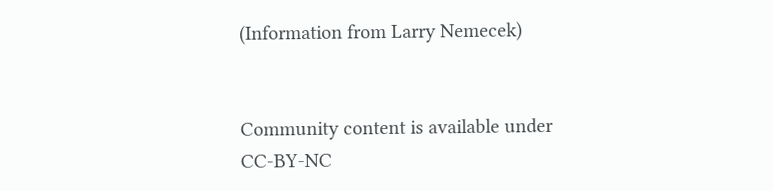(Information from Larry Nemecek)


Community content is available under CC-BY-NC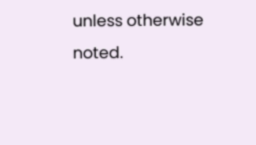unless otherwise noted.